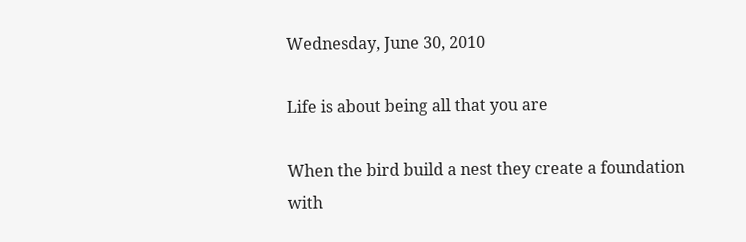Wednesday, June 30, 2010

Life is about being all that you are

When the bird build a nest they create a foundation with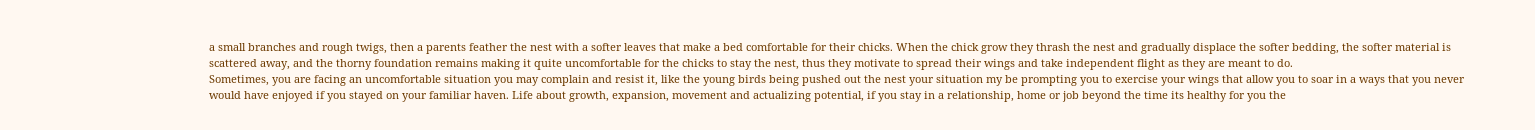a small branches and rough twigs, then a parents feather the nest with a softer leaves that make a bed comfortable for their chicks. When the chick grow they thrash the nest and gradually displace the softer bedding, the softer material is scattered away, and the thorny foundation remains making it quite uncomfortable for the chicks to stay the nest, thus they motivate to spread their wings and take independent flight as they are meant to do.
Sometimes, you are facing an uncomfortable situation you may complain and resist it, like the young birds being pushed out the nest your situation my be prompting you to exercise your wings that allow you to soar in a ways that you never would have enjoyed if you stayed on your familiar haven. Life about growth, expansion, movement and actualizing potential, if you stay in a relationship, home or job beyond the time its healthy for you the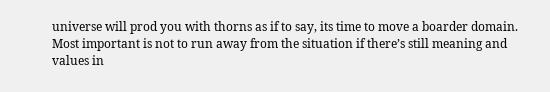universe will prod you with thorns as if to say, its time to move a boarder domain.
Most important is not to run away from the situation if there’s still meaning and values in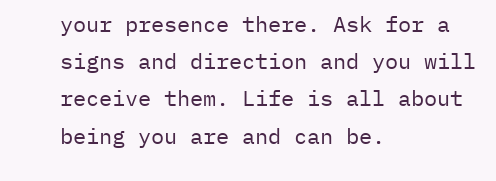your presence there. Ask for a signs and direction and you will receive them. Life is all about being you are and can be.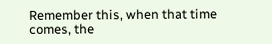Remember this, when that time comes, the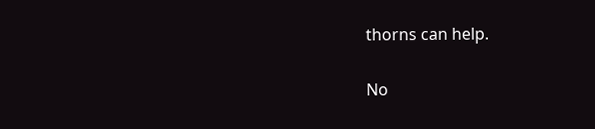thorns can help.

No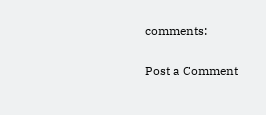comments:

Post a Comment